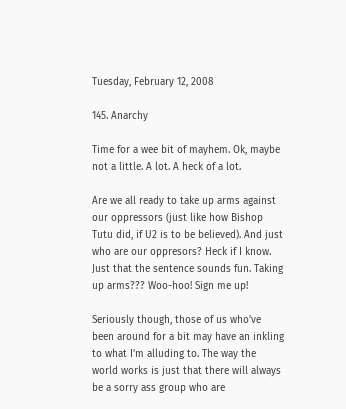Tuesday, February 12, 2008

145. Anarchy

Time for a wee bit of mayhem. Ok, maybe not a little. A lot. A heck of a lot.

Are we all ready to take up arms against our oppressors (just like how Bishop Tutu did, if U2 is to be believed). And just who are our oppresors? Heck if I know. Just that the sentence sounds fun. Taking up arms??? Woo-hoo! Sign me up!

Seriously though, those of us who've been around for a bit may have an inkling to what I'm alluding to. The way the world works is just that there will always be a sorry ass group who are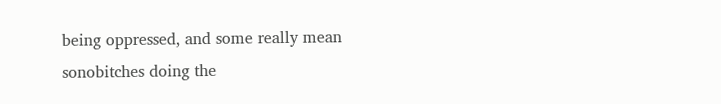being oppressed, and some really mean sonobitches doing the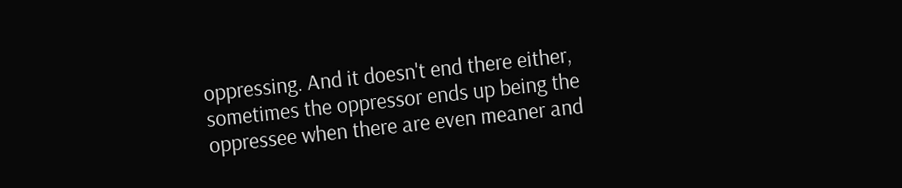oppressing. And it doesn't end there either, sometimes the oppressor ends up being the oppressee when there are even meaner and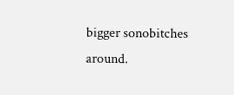bigger sonobitches around.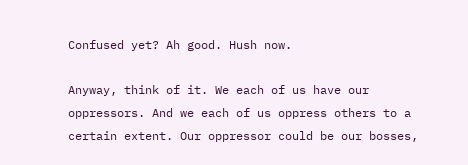Confused yet? Ah good. Hush now.

Anyway, think of it. We each of us have our oppressors. And we each of us oppress others to a certain extent. Our oppressor could be our bosses,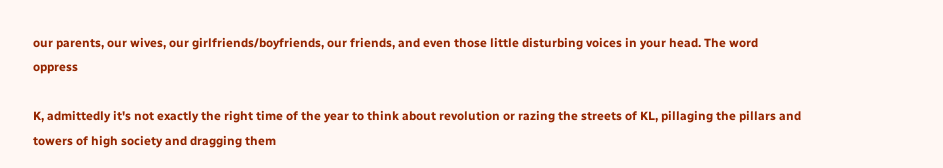our parents, our wives, our girlfriends/boyfriends, our friends, and even those little disturbing voices in your head. The word oppress

K, admittedly it's not exactly the right time of the year to think about revolution or razing the streets of KL, pillaging the pillars and towers of high society and dragging them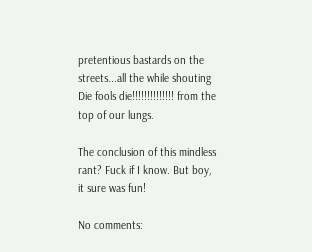pretentious bastards on the streets...all the while shouting Die fools die!!!!!!!!!!!!!! from the top of our lungs.

The conclusion of this mindless rant? Fuck if I know. But boy, it sure was fun!

No comments: